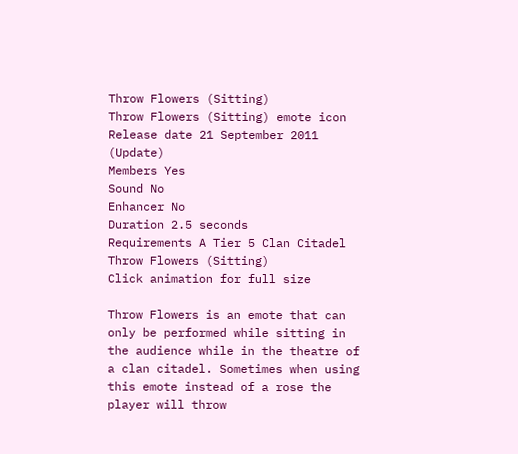Throw Flowers (Sitting)
Throw Flowers (Sitting) emote icon
Release date 21 September 2011 (Update)
Members Yes
Sound No
Enhancer No
Duration 2.5 seconds
Requirements A Tier 5 Clan Citadel
Throw Flowers (Sitting)
Click animation for full size

Throw Flowers is an emote that can only be performed while sitting in the audience while in the theatre of a clan citadel. Sometimes when using this emote instead of a rose the player will throw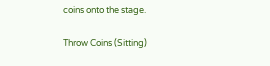coins onto the stage.

Throw Coins (Sitting)